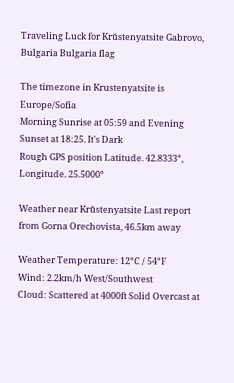Traveling Luck for Krŭstenyatsite Gabrovo, Bulgaria Bulgaria flag

The timezone in Krustenyatsite is Europe/Sofia
Morning Sunrise at 05:59 and Evening Sunset at 18:25. It's Dark
Rough GPS position Latitude. 42.8333°, Longitude. 25.5000°

Weather near Krŭstenyatsite Last report from Gorna Orechovista, 46.5km away

Weather Temperature: 12°C / 54°F
Wind: 2.2km/h West/Southwest
Cloud: Scattered at 4000ft Solid Overcast at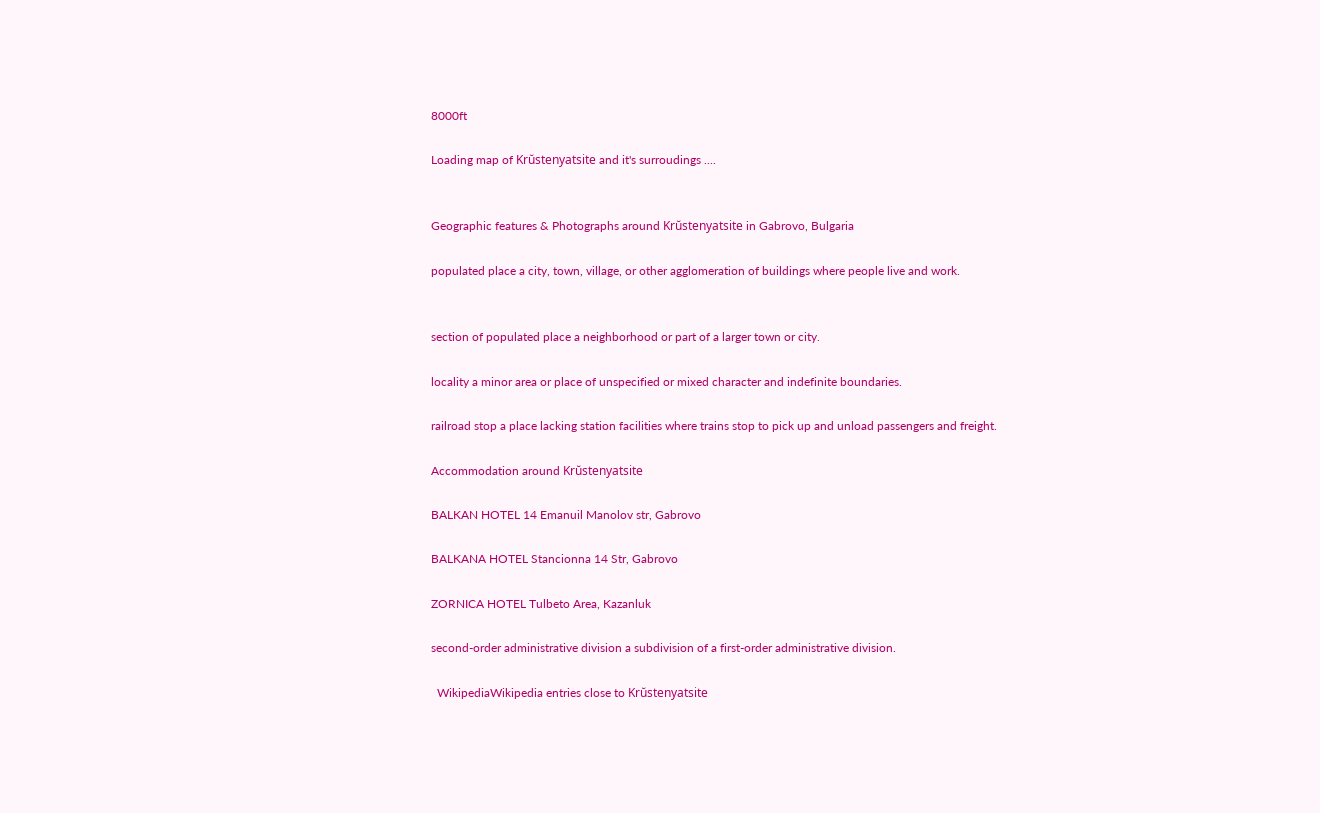8000ft

Loading map of Krŭstenyatsite and it's surroudings ....


Geographic features & Photographs around Krŭstenyatsite in Gabrovo, Bulgaria

populated place a city, town, village, or other agglomeration of buildings where people live and work.


section of populated place a neighborhood or part of a larger town or city.

locality a minor area or place of unspecified or mixed character and indefinite boundaries.

railroad stop a place lacking station facilities where trains stop to pick up and unload passengers and freight.

Accommodation around Krŭstenyatsite

BALKAN HOTEL 14 Emanuil Manolov str, Gabrovo

BALKANA HOTEL Stancionna 14 Str, Gabrovo

ZORNICA HOTEL Tulbeto Area, Kazanluk

second-order administrative division a subdivision of a first-order administrative division.

  WikipediaWikipedia entries close to Krŭstenyatsite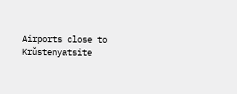Airports close to Krŭstenyatsite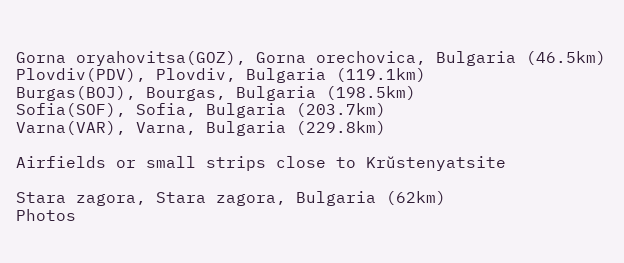Gorna oryahovitsa(GOZ), Gorna orechovica, Bulgaria (46.5km)
Plovdiv(PDV), Plovdiv, Bulgaria (119.1km)
Burgas(BOJ), Bourgas, Bulgaria (198.5km)
Sofia(SOF), Sofia, Bulgaria (203.7km)
Varna(VAR), Varna, Bulgaria (229.8km)

Airfields or small strips close to Krŭstenyatsite

Stara zagora, Stara zagora, Bulgaria (62km)
Photos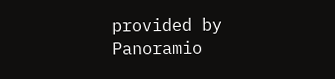provided by Panoramio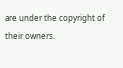are under the copyright of their owners.